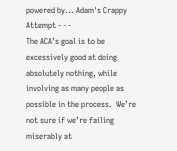powered by... Adam's Crappy Attempt - - -
The ACA’s goal is to be excessively good at doing absolutely nothing, while involving as many people as possible in the process.  We’re not sure if we’re failing miserably at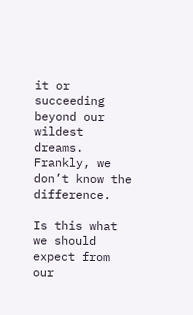it or succeeding beyond our wildest dreams.  Frankly, we don’t know the difference.

Is this what we should expect from our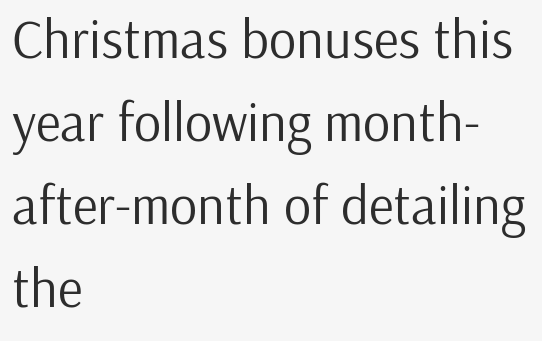Christmas bonuses this year following month-after-month of detailing the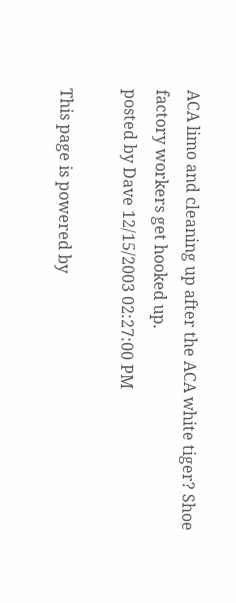ACA limo and cleaning up after the ACA white tiger? Shoe factory workers get hooked up.
posted by Dave 12/15/2003 02:27:00 PM

This page is powered by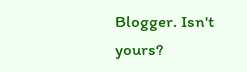Blogger. Isn't yours?